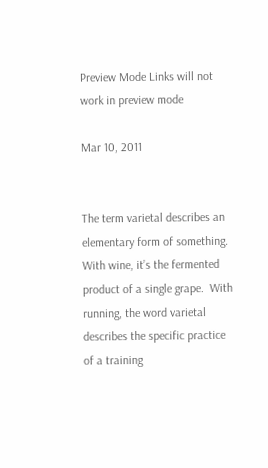Preview Mode Links will not work in preview mode

Mar 10, 2011


The term varietal describes an elementary form of something.  With wine, it’s the fermented product of a single grape.  With running, the word varietal describes the specific practice of a training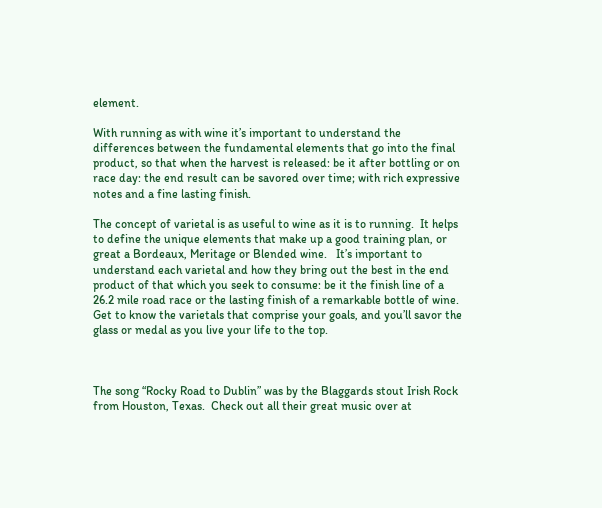element.

With running as with wine it’s important to understand the differences between the fundamental elements that go into the final product, so that when the harvest is released: be it after bottling or on race day: the end result can be savored over time; with rich expressive notes and a fine lasting finish.

The concept of varietal is as useful to wine as it is to running.  It helps to define the unique elements that make up a good training plan, or great a Bordeaux, Meritage or Blended wine.   It’s important to understand each varietal and how they bring out the best in the end product of that which you seek to consume: be it the finish line of a 26.2 mile road race or the lasting finish of a remarkable bottle of wine.  Get to know the varietals that comprise your goals, and you’ll savor the glass or medal as you live your life to the top.



The song “Rocky Road to Dublin” was by the Blaggards stout Irish Rock from Houston, Texas.  Check out all their great music over at